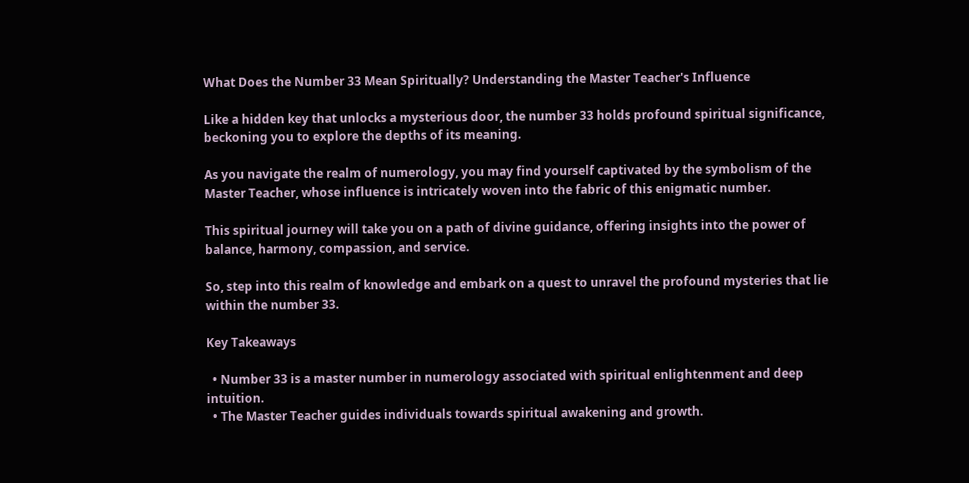What Does the Number 33 Mean Spiritually? Understanding the Master Teacher's Influence

Like a hidden key that unlocks a mysterious door, the number 33 holds profound spiritual significance, beckoning you to explore the depths of its meaning.

As you navigate the realm of numerology, you may find yourself captivated by the symbolism of the Master Teacher, whose influence is intricately woven into the fabric of this enigmatic number.

This spiritual journey will take you on a path of divine guidance, offering insights into the power of balance, harmony, compassion, and service.

So, step into this realm of knowledge and embark on a quest to unravel the profound mysteries that lie within the number 33.

Key Takeaways

  • Number 33 is a master number in numerology associated with spiritual enlightenment and deep intuition.
  • The Master Teacher guides individuals towards spiritual awakening and growth.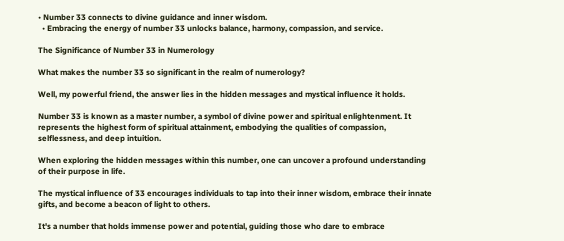• Number 33 connects to divine guidance and inner wisdom.
  • Embracing the energy of number 33 unlocks balance, harmony, compassion, and service.

The Significance of Number 33 in Numerology

What makes the number 33 so significant in the realm of numerology?

Well, my powerful friend, the answer lies in the hidden messages and mystical influence it holds.

Number 33 is known as a master number, a symbol of divine power and spiritual enlightenment. It represents the highest form of spiritual attainment, embodying the qualities of compassion, selflessness, and deep intuition.

When exploring the hidden messages within this number, one can uncover a profound understanding of their purpose in life.

The mystical influence of 33 encourages individuals to tap into their inner wisdom, embrace their innate gifts, and become a beacon of light to others.

It's a number that holds immense power and potential, guiding those who dare to embrace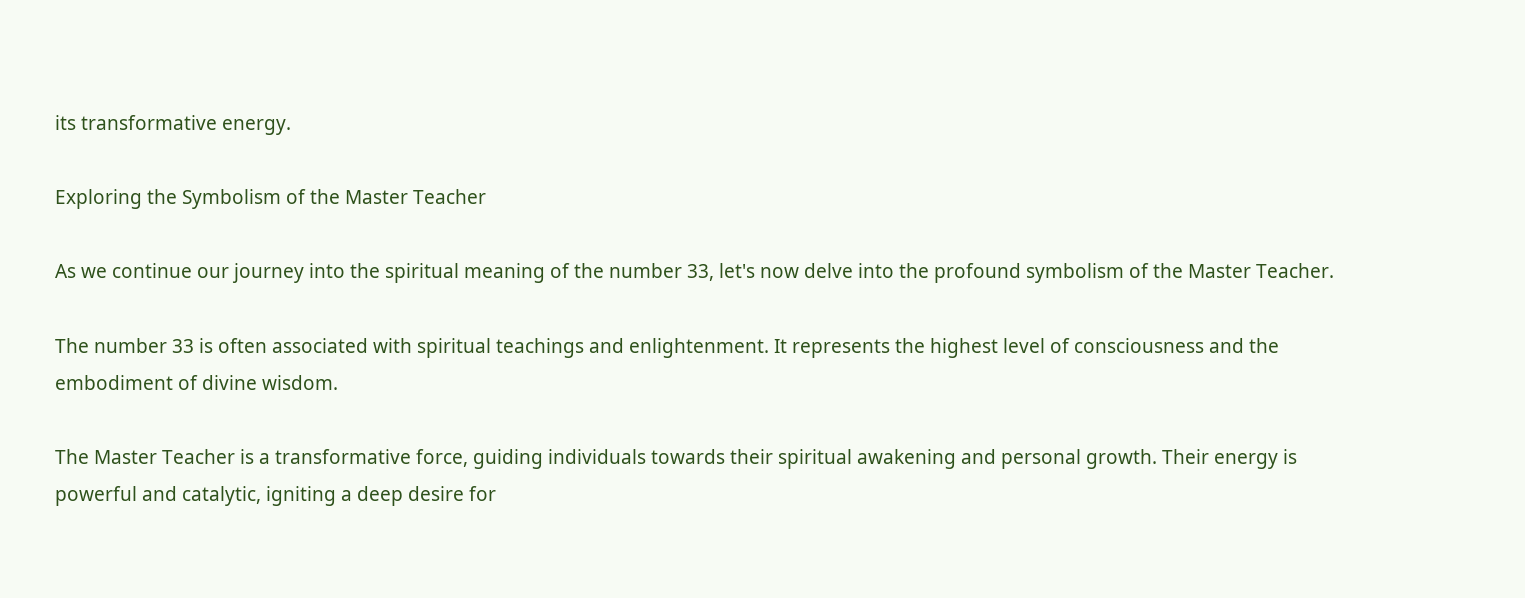its transformative energy.

Exploring the Symbolism of the Master Teacher

As we continue our journey into the spiritual meaning of the number 33, let's now delve into the profound symbolism of the Master Teacher.

The number 33 is often associated with spiritual teachings and enlightenment. It represents the highest level of consciousness and the embodiment of divine wisdom.

The Master Teacher is a transformative force, guiding individuals towards their spiritual awakening and personal growth. Their energy is powerful and catalytic, igniting a deep desire for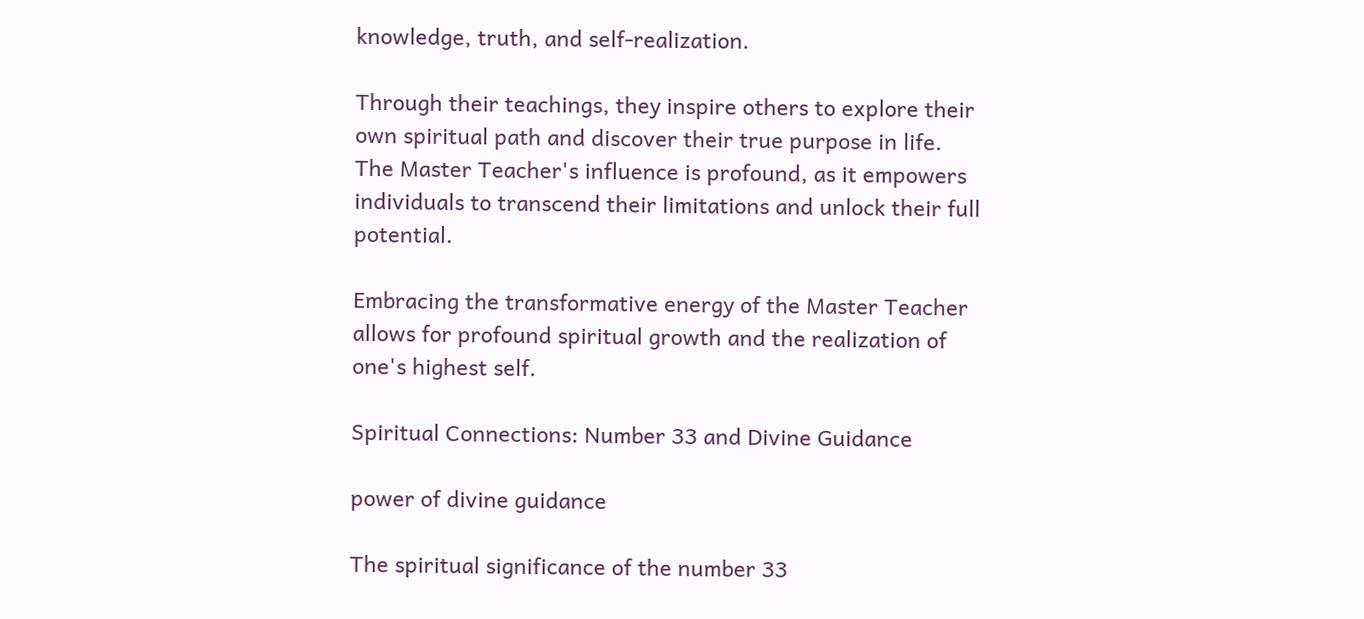knowledge, truth, and self-realization.

Through their teachings, they inspire others to explore their own spiritual path and discover their true purpose in life. The Master Teacher's influence is profound, as it empowers individuals to transcend their limitations and unlock their full potential.

Embracing the transformative energy of the Master Teacher allows for profound spiritual growth and the realization of one's highest self.

Spiritual Connections: Number 33 and Divine Guidance

power of divine guidance

The spiritual significance of the number 33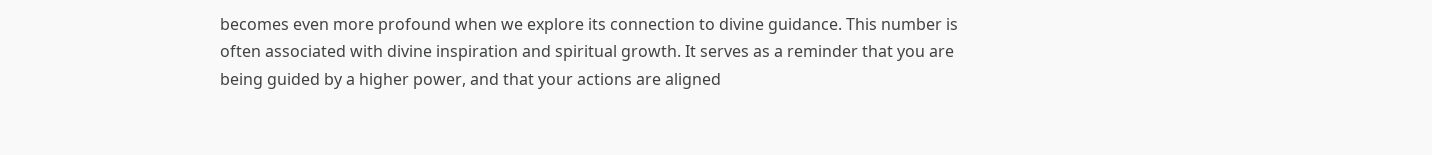becomes even more profound when we explore its connection to divine guidance. This number is often associated with divine inspiration and spiritual growth. It serves as a reminder that you are being guided by a higher power, and that your actions are aligned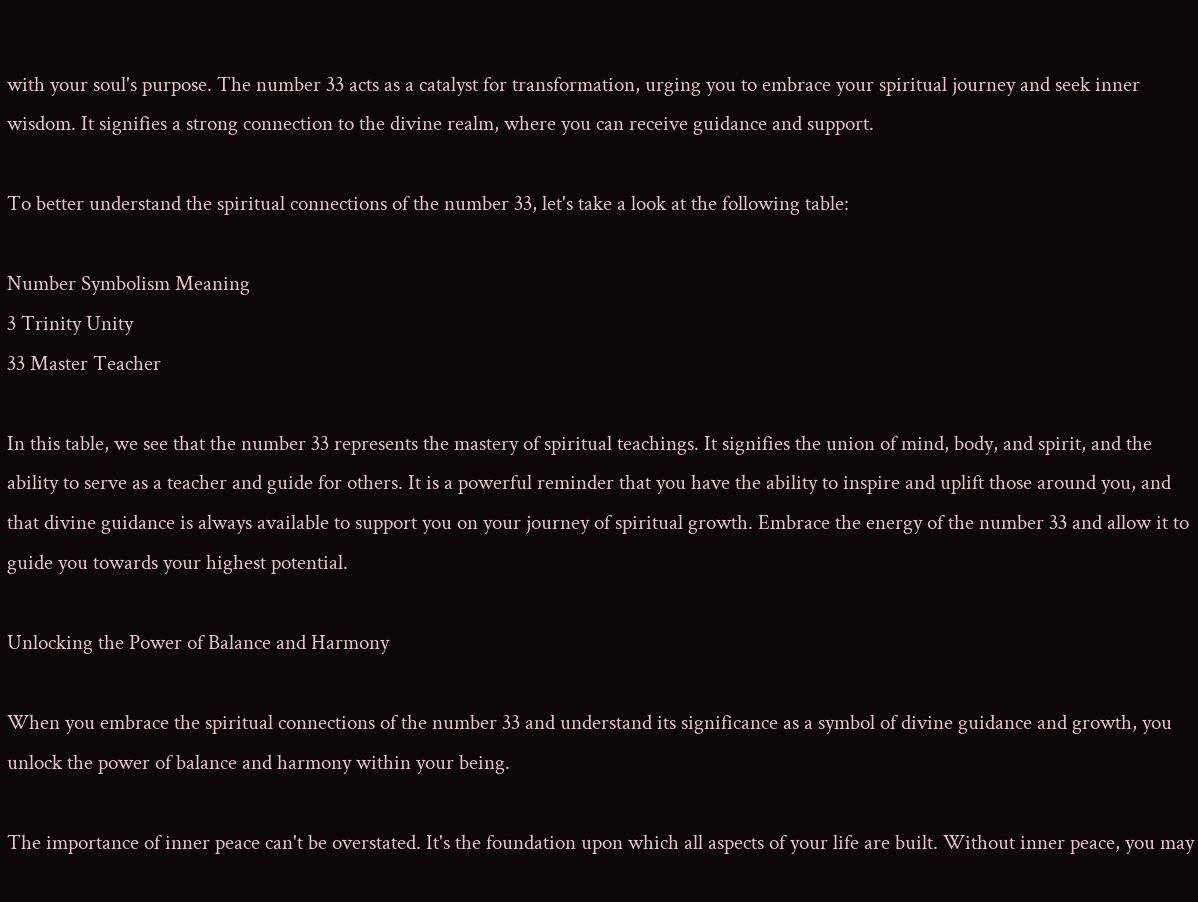with your soul's purpose. The number 33 acts as a catalyst for transformation, urging you to embrace your spiritual journey and seek inner wisdom. It signifies a strong connection to the divine realm, where you can receive guidance and support.

To better understand the spiritual connections of the number 33, let's take a look at the following table:

Number Symbolism Meaning
3 Trinity Unity
33 Master Teacher

In this table, we see that the number 33 represents the mastery of spiritual teachings. It signifies the union of mind, body, and spirit, and the ability to serve as a teacher and guide for others. It is a powerful reminder that you have the ability to inspire and uplift those around you, and that divine guidance is always available to support you on your journey of spiritual growth. Embrace the energy of the number 33 and allow it to guide you towards your highest potential.

Unlocking the Power of Balance and Harmony

When you embrace the spiritual connections of the number 33 and understand its significance as a symbol of divine guidance and growth, you unlock the power of balance and harmony within your being.

The importance of inner peace can't be overstated. It's the foundation upon which all aspects of your life are built. Without inner peace, you may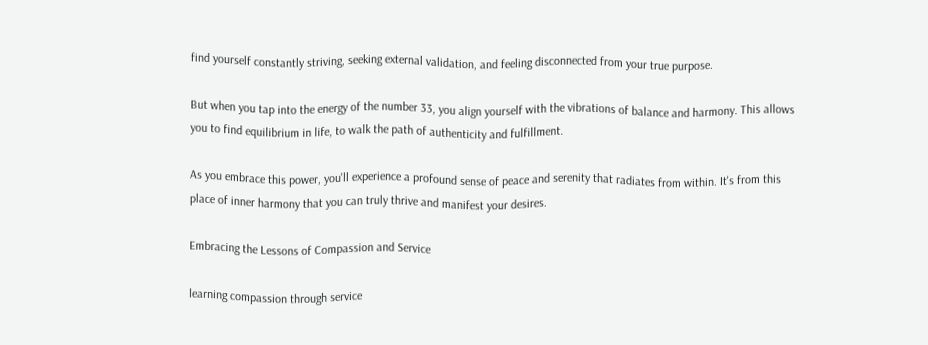find yourself constantly striving, seeking external validation, and feeling disconnected from your true purpose.

But when you tap into the energy of the number 33, you align yourself with the vibrations of balance and harmony. This allows you to find equilibrium in life, to walk the path of authenticity and fulfillment.

As you embrace this power, you'll experience a profound sense of peace and serenity that radiates from within. It's from this place of inner harmony that you can truly thrive and manifest your desires.

Embracing the Lessons of Compassion and Service

learning compassion through service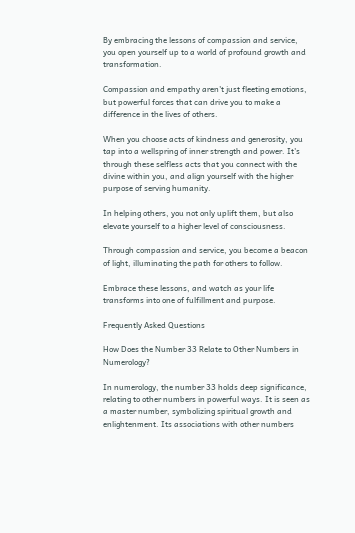By embracing the lessons of compassion and service, you open yourself up to a world of profound growth and transformation.

Compassion and empathy aren't just fleeting emotions, but powerful forces that can drive you to make a difference in the lives of others.

When you choose acts of kindness and generosity, you tap into a wellspring of inner strength and power. It's through these selfless acts that you connect with the divine within you, and align yourself with the higher purpose of serving humanity.

In helping others, you not only uplift them, but also elevate yourself to a higher level of consciousness.

Through compassion and service, you become a beacon of light, illuminating the path for others to follow.

Embrace these lessons, and watch as your life transforms into one of fulfillment and purpose.

Frequently Asked Questions

How Does the Number 33 Relate to Other Numbers in Numerology?

In numerology, the number 33 holds deep significance, relating to other numbers in powerful ways. It is seen as a master number, symbolizing spiritual growth and enlightenment. Its associations with other numbers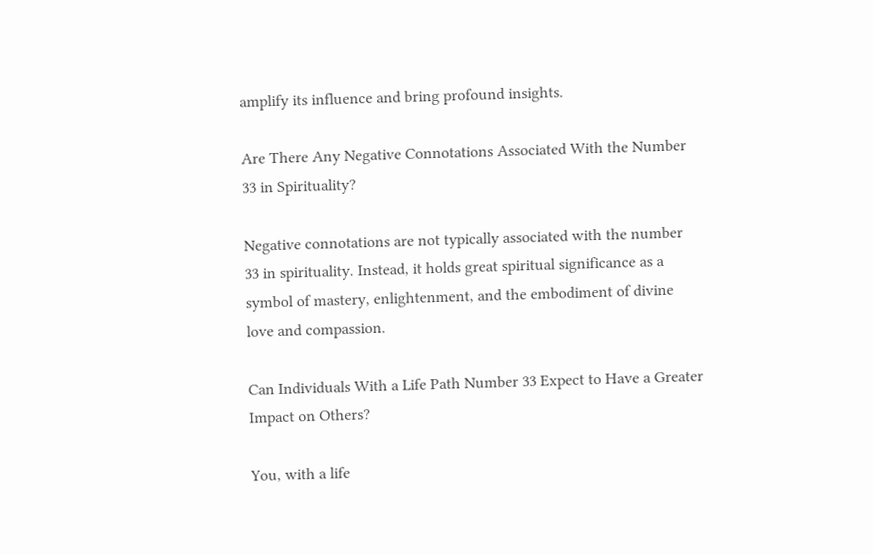amplify its influence and bring profound insights.

Are There Any Negative Connotations Associated With the Number 33 in Spirituality?

Negative connotations are not typically associated with the number 33 in spirituality. Instead, it holds great spiritual significance as a symbol of mastery, enlightenment, and the embodiment of divine love and compassion.

Can Individuals With a Life Path Number 33 Expect to Have a Greater Impact on Others?

You, with a life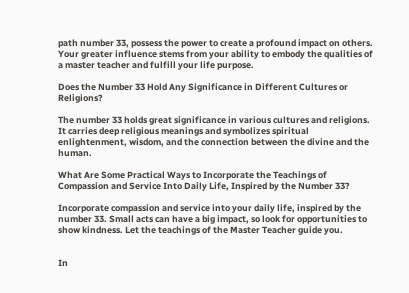path number 33, possess the power to create a profound impact on others. Your greater influence stems from your ability to embody the qualities of a master teacher and fulfill your life purpose.

Does the Number 33 Hold Any Significance in Different Cultures or Religions?

The number 33 holds great significance in various cultures and religions. It carries deep religious meanings and symbolizes spiritual enlightenment, wisdom, and the connection between the divine and the human.

What Are Some Practical Ways to Incorporate the Teachings of Compassion and Service Into Daily Life, Inspired by the Number 33?

Incorporate compassion and service into your daily life, inspired by the number 33. Small acts can have a big impact, so look for opportunities to show kindness. Let the teachings of the Master Teacher guide you.


In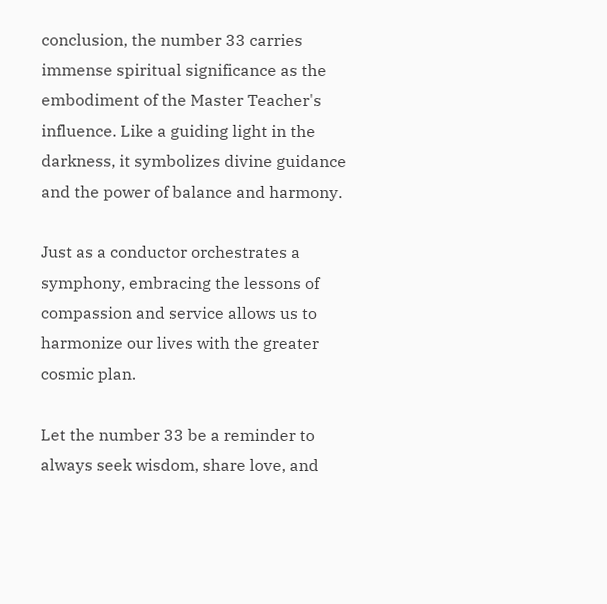conclusion, the number 33 carries immense spiritual significance as the embodiment of the Master Teacher's influence. Like a guiding light in the darkness, it symbolizes divine guidance and the power of balance and harmony.

Just as a conductor orchestrates a symphony, embracing the lessons of compassion and service allows us to harmonize our lives with the greater cosmic plan.

Let the number 33 be a reminder to always seek wisdom, share love, and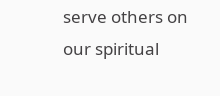serve others on our spiritual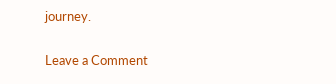journey.

Leave a Comment